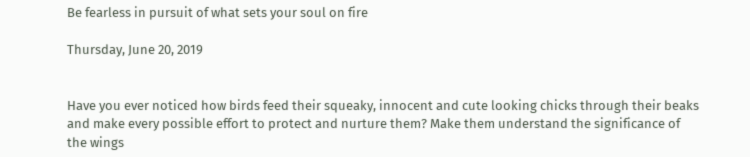Be fearless in pursuit of what sets your soul on fire

Thursday, June 20, 2019


Have you ever noticed how birds feed their squeaky, innocent and cute looking chicks through their beaks and make every possible effort to protect and nurture them? Make them understand the significance of the wings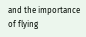and the importance of flying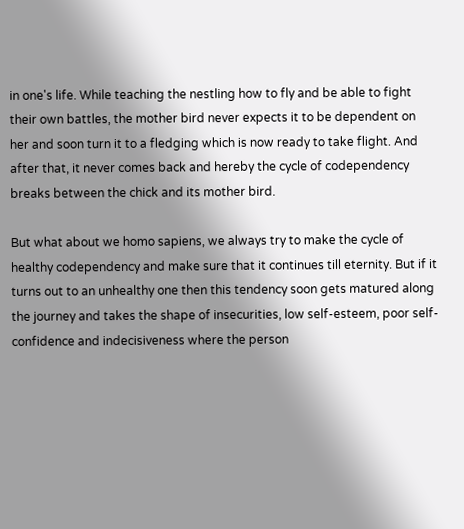in one's life. While teaching the nestling how to fly and be able to fight their own battles, the mother bird never expects it to be dependent on her and soon turn it to a fledging which is now ready to take flight. And after that, it never comes back and hereby the cycle of codependency breaks between the chick and its mother bird.

But what about we homo sapiens, we always try to make the cycle of healthy codependency and make sure that it continues till eternity. But if it turns out to an unhealthy one then this tendency soon gets matured along the journey and takes the shape of insecurities, low self-esteem, poor self-confidence and indecisiveness where the person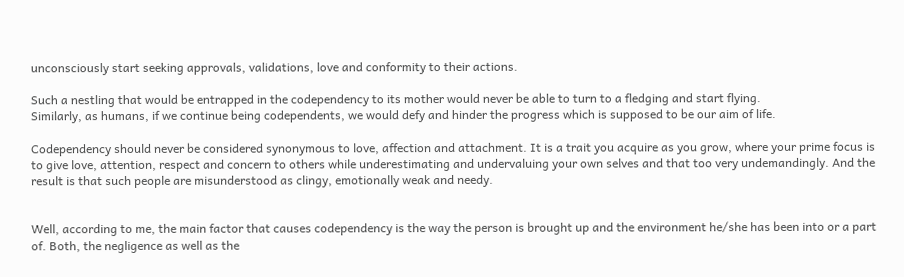unconsciously start seeking approvals, validations, love and conformity to their actions.

Such a nestling that would be entrapped in the codependency to its mother would never be able to turn to a fledging and start flying.
Similarly, as humans, if we continue being codependents, we would defy and hinder the progress which is supposed to be our aim of life.

Codependency should never be considered synonymous to love, affection and attachment. It is a trait you acquire as you grow, where your prime focus is to give love, attention, respect and concern to others while underestimating and undervaluing your own selves and that too very undemandingly. And the result is that such people are misunderstood as clingy, emotionally weak and needy.


Well, according to me, the main factor that causes codependency is the way the person is brought up and the environment he/she has been into or a part of. Both, the negligence as well as the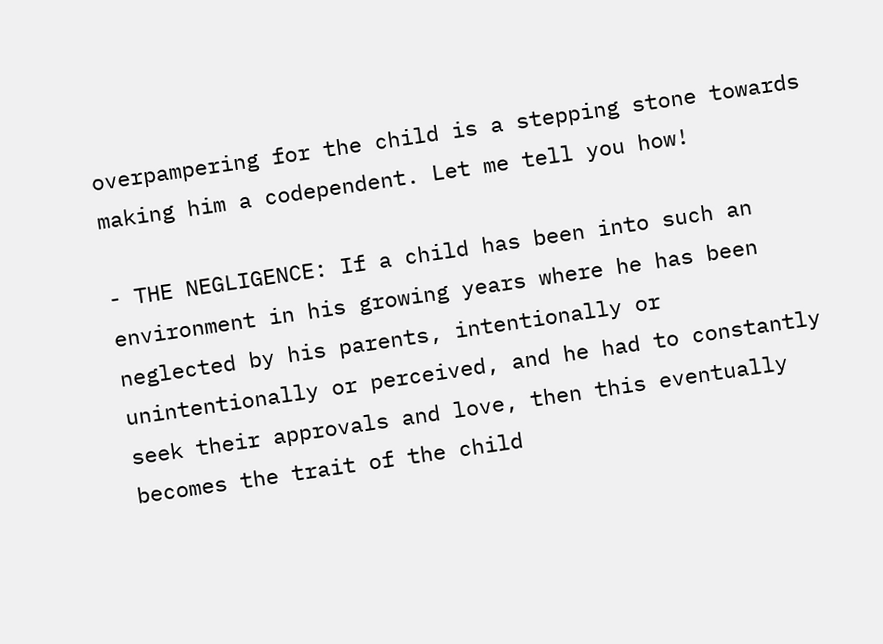overpampering for the child is a stepping stone towards making him a codependent. Let me tell you how!

- THE NEGLIGENCE: If a child has been into such an environment in his growing years where he has been neglected by his parents, intentionally or unintentionally or perceived, and he had to constantly seek their approvals and love, then this eventually becomes the trait of the child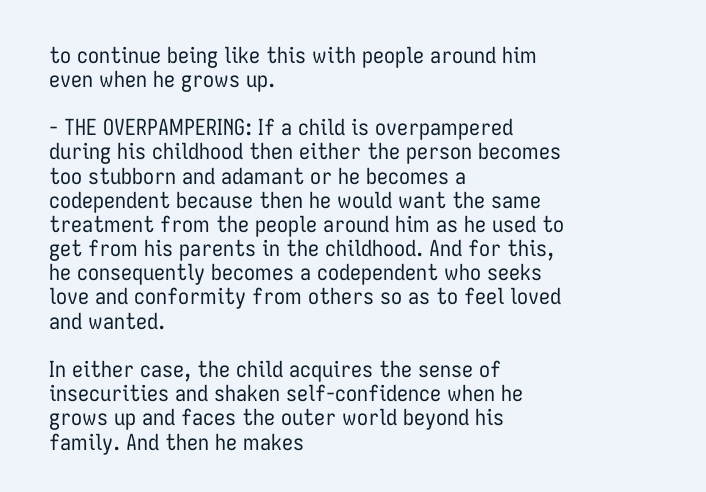to continue being like this with people around him even when he grows up.

- THE OVERPAMPERING: If a child is overpampered during his childhood then either the person becomes too stubborn and adamant or he becomes a codependent because then he would want the same treatment from the people around him as he used to get from his parents in the childhood. And for this, he consequently becomes a codependent who seeks love and conformity from others so as to feel loved and wanted.

In either case, the child acquires the sense of insecurities and shaken self-confidence when he grows up and faces the outer world beyond his family. And then he makes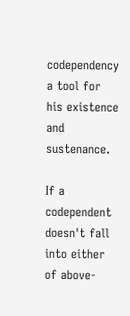codependency a tool for his existence and sustenance.

If a codependent doesn't fall into either of above-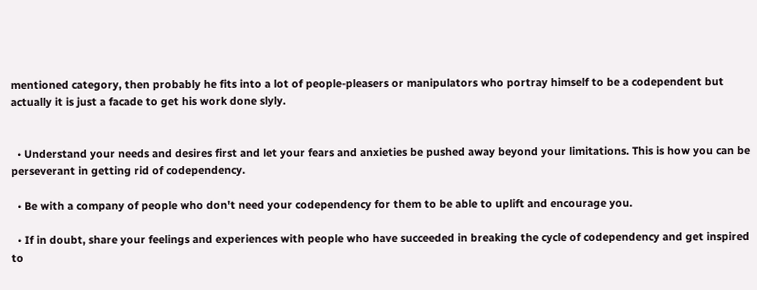mentioned category, then probably he fits into a lot of people-pleasers or manipulators who portray himself to be a codependent but actually it is just a facade to get his work done slyly.


  • Understand your needs and desires first and let your fears and anxieties be pushed away beyond your limitations. This is how you can be perseverant in getting rid of codependency.

  • Be with a company of people who don't need your codependency for them to be able to uplift and encourage you.

  • If in doubt, share your feelings and experiences with people who have succeeded in breaking the cycle of codependency and get inspired to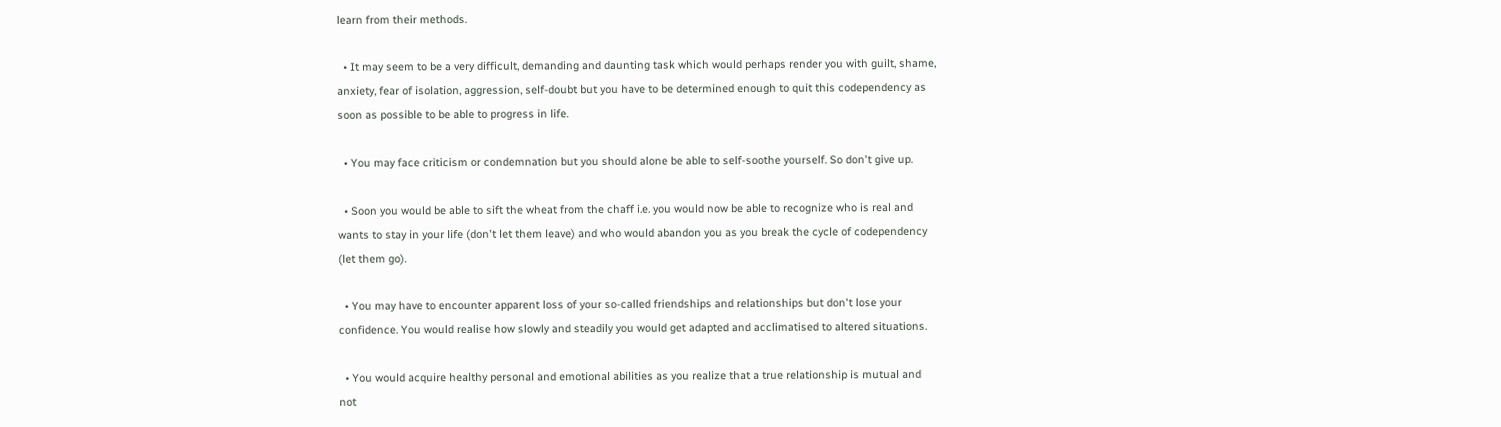learn from their methods.

  • It may seem to be a very difficult, demanding and daunting task which would perhaps render you with guilt, shame, anxiety, fear of isolation, aggression, self-doubt but you have to be determined enough to quit this codependency as soon as possible to be able to progress in life.

  • You may face criticism or condemnation but you should alone be able to self-soothe yourself. So don't give up.

  • Soon you would be able to sift the wheat from the chaff i.e. you would now be able to recognize who is real and wants to stay in your life (don't let them leave) and who would abandon you as you break the cycle of codependency (let them go).

  • You may have to encounter apparent loss of your so-called friendships and relationships but don't lose your confidence. You would realise how slowly and steadily you would get adapted and acclimatised to altered situations.

  • You would acquire healthy personal and emotional abilities as you realize that a true relationship is mutual and not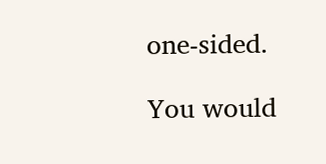one-sided.

You would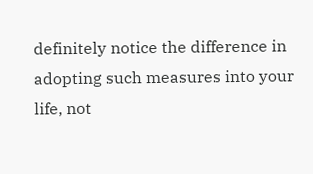definitely notice the difference in adopting such measures into your life, not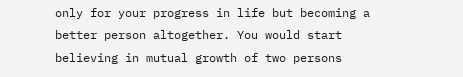only for your progress in life but becoming a better person altogether. You would start believing in mutual growth of two persons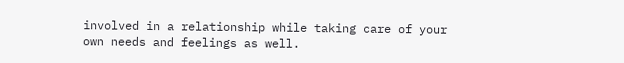involved in a relationship while taking care of your own needs and feelings as well.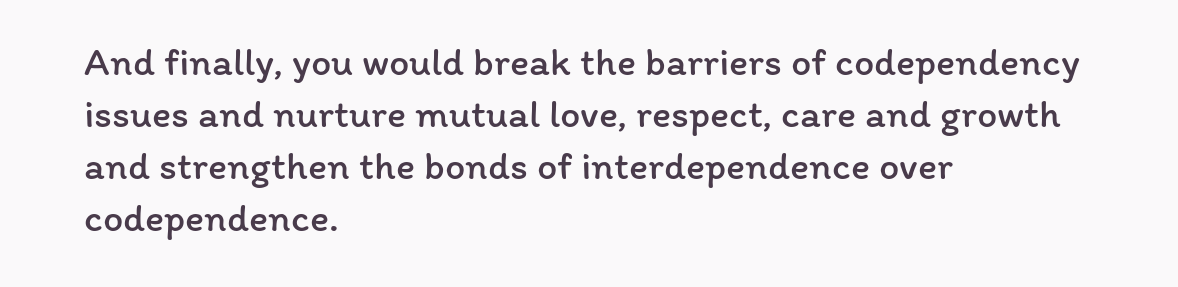And finally, you would break the barriers of codependency issues and nurture mutual love, respect, care and growth and strengthen the bonds of interdependence over codependence.